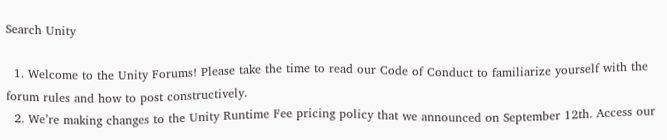Search Unity

  1. Welcome to the Unity Forums! Please take the time to read our Code of Conduct to familiarize yourself with the forum rules and how to post constructively.
  2. We’re making changes to the Unity Runtime Fee pricing policy that we announced on September 12th. Access our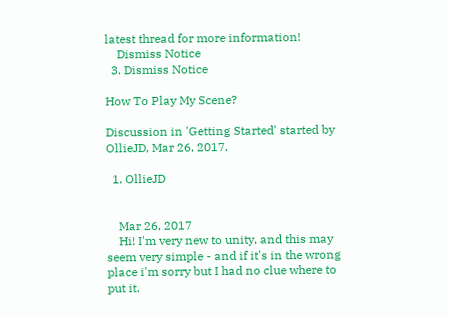latest thread for more information!
    Dismiss Notice
  3. Dismiss Notice

How To Play My Scene?

Discussion in 'Getting Started' started by OllieJD, Mar 26, 2017.

  1. OllieJD


    Mar 26, 2017
    Hi! I'm very new to unity, and this may seem very simple - and if it's in the wrong place i'm sorry but I had no clue where to put it.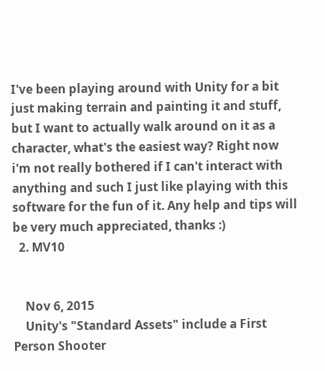I've been playing around with Unity for a bit just making terrain and painting it and stuff, but I want to actually walk around on it as a character, what's the easiest way? Right now i'm not really bothered if I can't interact with anything and such I just like playing with this software for the fun of it. Any help and tips will be very much appreciated, thanks :)
  2. MV10


    Nov 6, 2015
    Unity's "Standard Assets" include a First Person Shooter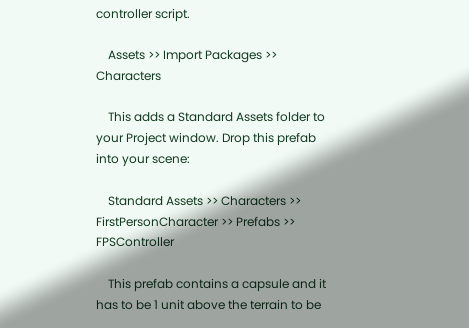controller script.

    Assets >> Import Packages >> Characters

    This adds a Standard Assets folder to your Project window. Drop this prefab into your scene:

    Standard Assets >> Characters >> FirstPersonCharacter >> Prefabs >> FPSController

    This prefab contains a capsule and it has to be 1 unit above the terrain to be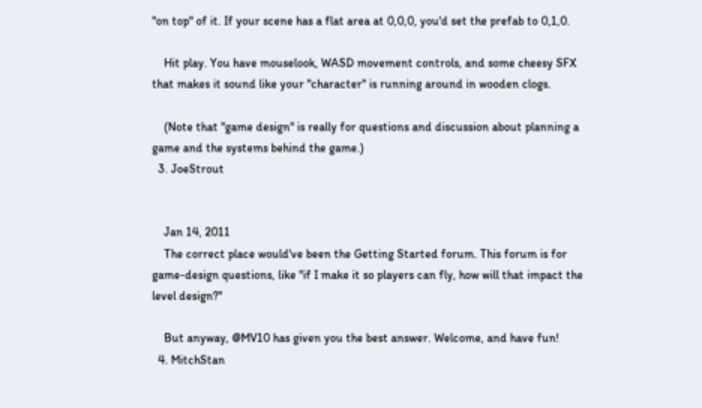"on top" of it. If your scene has a flat area at 0,0,0, you'd set the prefab to 0,1,0.

    Hit play. You have mouselook, WASD movement controls, and some cheesy SFX that makes it sound like your "character" is running around in wooden clogs.

    (Note that "game design" is really for questions and discussion about planning a game and the systems behind the game.)
  3. JoeStrout


    Jan 14, 2011
    The correct place would've been the Getting Started forum. This forum is for game-design questions, like "if I make it so players can fly, how will that impact the level design?"

    But anyway, @MV10 has given you the best answer. Welcome, and have fun!
  4. MitchStan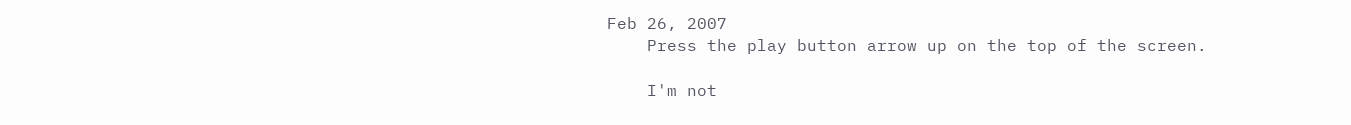Feb 26, 2007
    Press the play button arrow up on the top of the screen.

    I'm not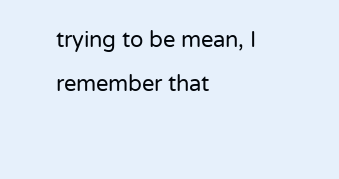trying to be mean, I remember that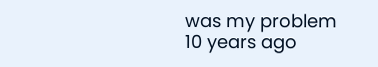was my problem 10 years ago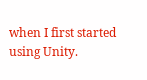when I first started using Unity.